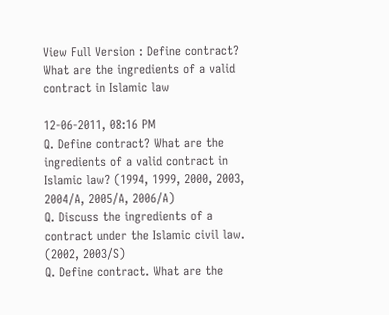View Full Version : Define contract? What are the ingredients of a valid contract in Islamic law

12-06-2011, 08:16 PM
Q. Define contract? What are the ingredients of a valid contract in Islamic law? (1994, 1999, 2000, 2003, 2004/A, 2005/A, 2006/A)
Q. Discuss the ingredients of a contract under the Islamic civil law. (2002, 2003/S)
Q. Define contract. What are the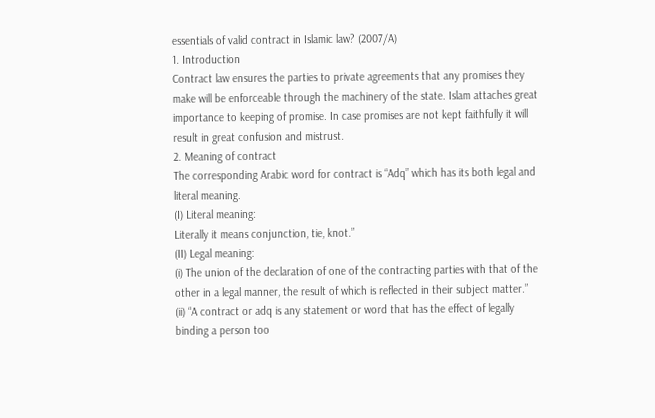essentials of valid contract in Islamic law? (2007/A)
1. Introduction
Contract law ensures the parties to private agreements that any promises they make will be enforceable through the machinery of the state. Islam attaches great importance to keeping of promise. In case promises are not kept faithfully it will result in great confusion and mistrust.
2. Meaning of contract
The corresponding Arabic word for contract is “Adq” which has its both legal and literal meaning.
(I) Literal meaning:
Literally it means conjunction, tie, knot.”
(II) Legal meaning:
(i) The union of the declaration of one of the contracting parties with that of the other in a legal manner, the result of which is reflected in their subject matter.”
(ii) “A contract or adq is any statement or word that has the effect of legally binding a person too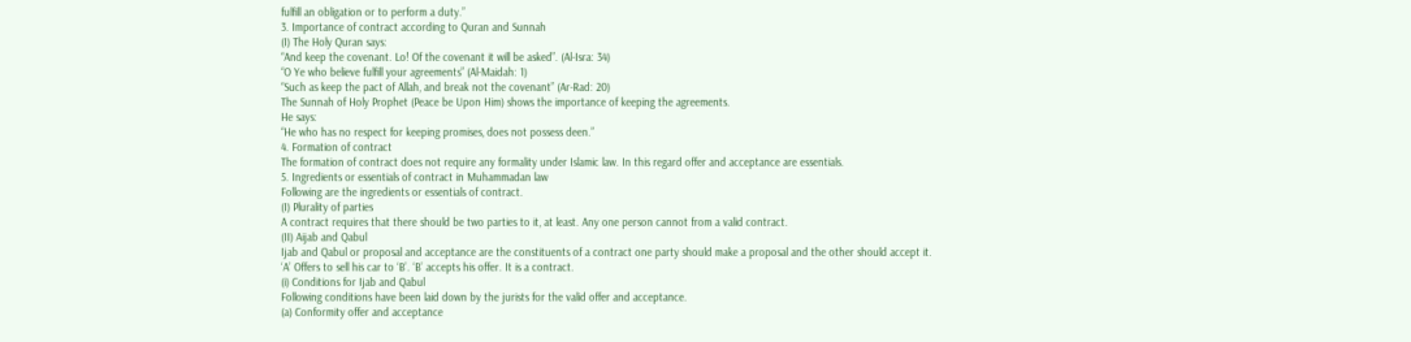fulfill an obligation or to perform a duty.”
3. Importance of contract according to Quran and Sunnah
(I) The Holy Quran says:
“And keep the covenant. Lo! Of the covenant it will be asked”. (Al-Isra: 34)
“O Ye who believe fulfill your agreements” (Al-Maidah: 1)
“Such as keep the pact of Allah, and break not the covenant” (Ar-Rad: 20)
The Sunnah of Holy Prophet (Peace be Upon Him) shows the importance of keeping the agreements.
He says:
“He who has no respect for keeping promises, does not possess deen.”
4. Formation of contract
The formation of contract does not require any formality under Islamic law. In this regard offer and acceptance are essentials.
5. Ingredients or essentials of contract in Muhammadan law
Following are the ingredients or essentials of contract.
(I) Plurality of parties
A contract requires that there should be two parties to it, at least. Any one person cannot from a valid contract.
(II) Aijab and Qabul
Ijab and Qabul or proposal and acceptance are the constituents of a contract one party should make a proposal and the other should accept it.
‘A’ Offers to sell his car to ‘B’. ‘B’ accepts his offer. It is a contract.
(i) Conditions for Ijab and Qabul
Following conditions have been laid down by the jurists for the valid offer and acceptance.
(a) Conformity offer and acceptance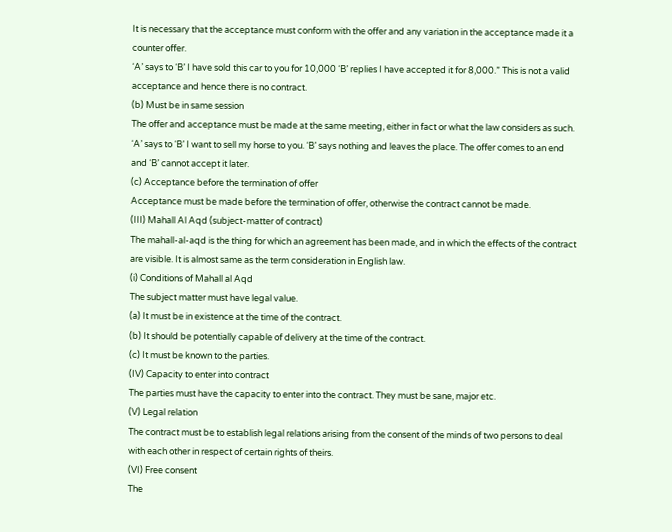It is necessary that the acceptance must conform with the offer and any variation in the acceptance made it a counter offer.
‘A’ says to ‘B’ I have sold this car to you for 10,000 ‘B’ replies I have accepted it for 8,000.” This is not a valid acceptance and hence there is no contract.
(b) Must be in same session
The offer and acceptance must be made at the same meeting, either in fact or what the law considers as such.
‘A’ says to ‘B’ I want to sell my horse to you. ‘B’ says nothing and leaves the place. The offer comes to an end and ‘B’ cannot accept it later.
(c) Acceptance before the termination of offer
Acceptance must be made before the termination of offer, otherwise the contract cannot be made.
(III) Mahall Al Aqd (subject-matter of contract)
The mahall-al-aqd is the thing for which an agreement has been made, and in which the effects of the contract are visible. It is almost same as the term consideration in English law.
(i) Conditions of Mahall al Aqd
The subject matter must have legal value.
(a) It must be in existence at the time of the contract.
(b) It should be potentially capable of delivery at the time of the contract.
(c) It must be known to the parties.
(IV) Capacity to enter into contract
The parties must have the capacity to enter into the contract. They must be sane, major etc.
(V) Legal relation
The contract must be to establish legal relations arising from the consent of the minds of two persons to deal with each other in respect of certain rights of theirs.
(VI) Free consent
The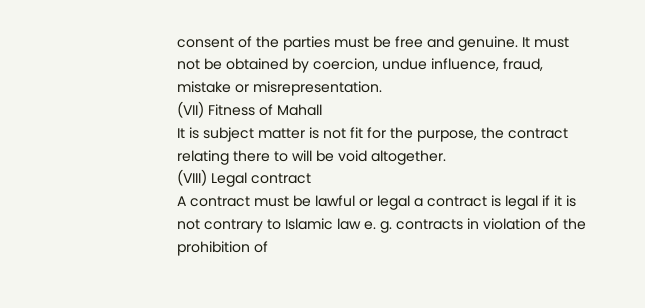consent of the parties must be free and genuine. It must not be obtained by coercion, undue influence, fraud, mistake or misrepresentation.
(VII) Fitness of Mahall
It is subject matter is not fit for the purpose, the contract relating there to will be void altogether.
(VIII) Legal contract
A contract must be lawful or legal a contract is legal if it is not contrary to Islamic law e. g. contracts in violation of the prohibition of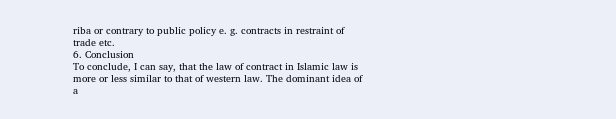riba or contrary to public policy e. g. contracts in restraint of trade etc.
6. Conclusion
To conclude, I can say, that the law of contract in Islamic law is more or less similar to that of western law. The dominant idea of a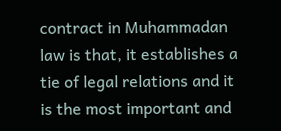contract in Muhammadan law is that, it establishes a tie of legal relations and it is the most important and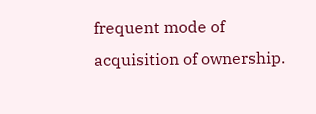frequent mode of acquisition of ownership.